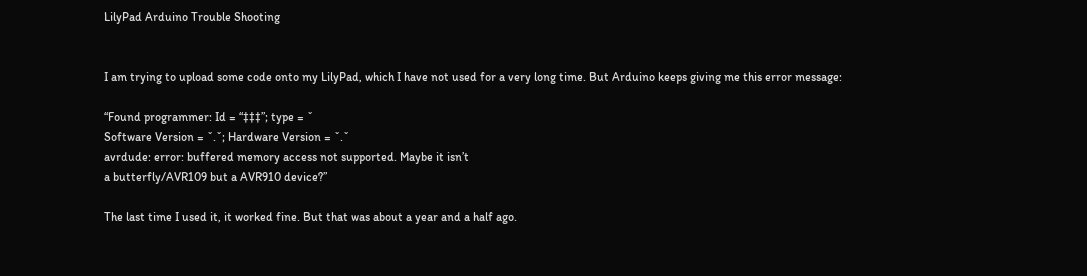LilyPad Arduino Trouble Shooting


I am trying to upload some code onto my LilyPad, which I have not used for a very long time. But Arduino keeps giving me this error message:

“Found programmer: Id = “‡‡‡”; type = ˇ
Software Version = ˇ.ˇ; Hardware Version = ˇ.ˇ
avrdude: error: buffered memory access not supported. Maybe it isn’t
a butterfly/AVR109 but a AVR910 device?”

The last time I used it, it worked fine. But that was about a year and a half ago.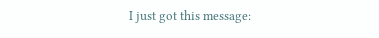I just got this message: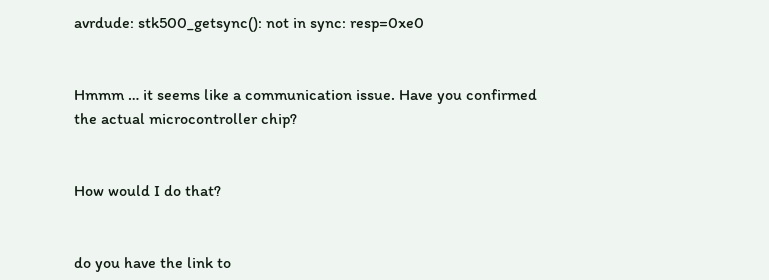avrdude: stk500_getsync(): not in sync: resp=0xe0


Hmmm … it seems like a communication issue. Have you confirmed the actual microcontroller chip?


How would I do that?


do you have the link to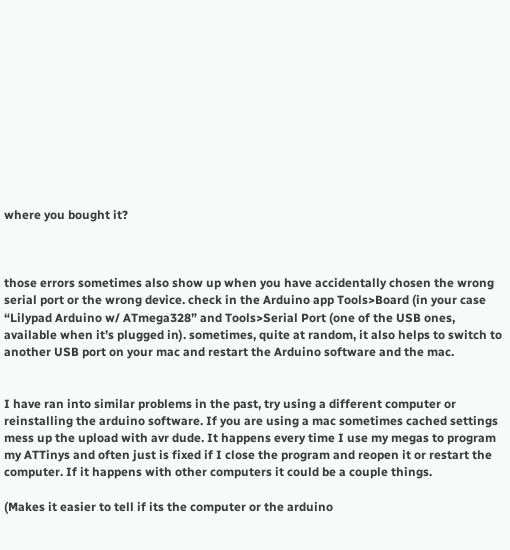where you bought it?



those errors sometimes also show up when you have accidentally chosen the wrong serial port or the wrong device. check in the Arduino app Tools>Board (in your case “Lilypad Arduino w/ ATmega328” and Tools>Serial Port (one of the USB ones, available when it’s plugged in). sometimes, quite at random, it also helps to switch to another USB port on your mac and restart the Arduino software and the mac.


I have ran into similar problems in the past, try using a different computer or reinstalling the arduino software. If you are using a mac sometimes cached settings mess up the upload with avr dude. It happens every time I use my megas to program my ATTinys and often just is fixed if I close the program and reopen it or restart the computer. If it happens with other computers it could be a couple things.

(Makes it easier to tell if its the computer or the arduino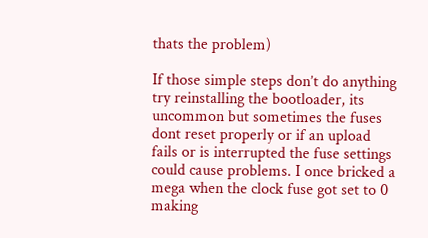thats the problem)

If those simple steps don’t do anything try reinstalling the bootloader, its uncommon but sometimes the fuses dont reset properly or if an upload fails or is interrupted the fuse settings could cause problems. I once bricked a mega when the clock fuse got set to 0 making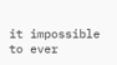it impossible to ever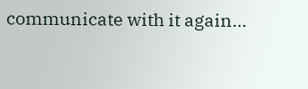communicate with it again…